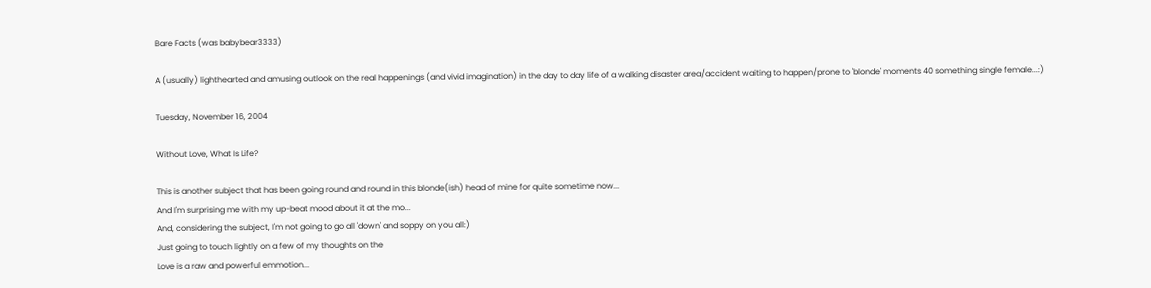Bare Facts (was babybear3333)

A (usually) lighthearted and amusing outlook on the real happenings (and vivid imagination) in the day to day life of a walking disaster area/accident waiting to happen/prone to 'blonde' moments 40 something single female...:)

Tuesday, November 16, 2004

Without Love, What Is Life?

This is another subject that has been going round and round in this blonde(ish) head of mine for quite sometime now...
And I'm surprising me with my up-beat mood about it at the mo...
And, considering the subject, I'm not going to go all 'down' and soppy on you all:)
Just going to touch lightly on a few of my thoughts on the
Love is a raw and powerful emmotion...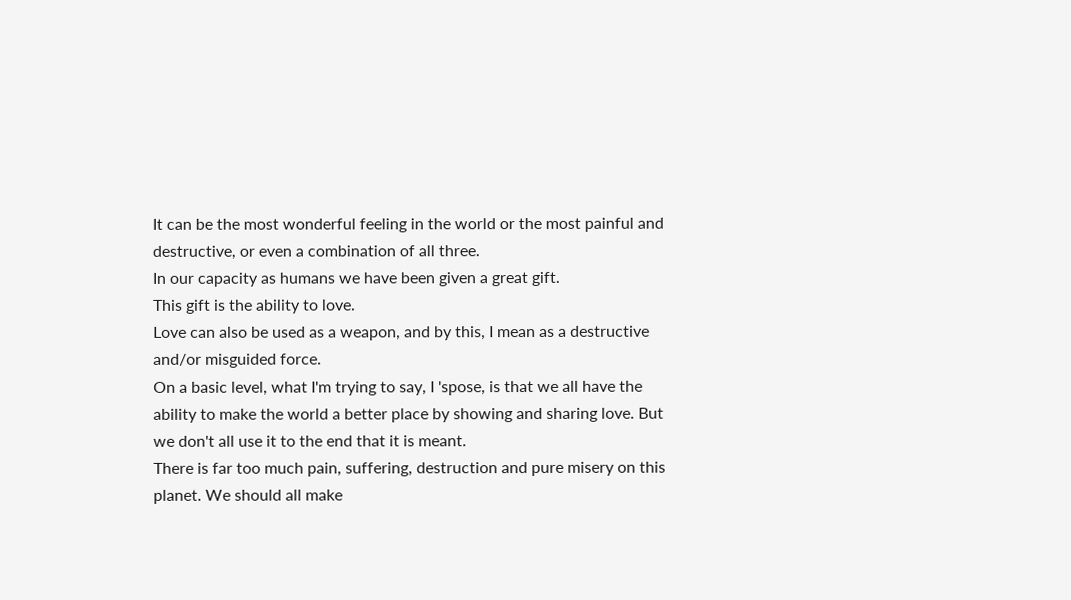It can be the most wonderful feeling in the world or the most painful and destructive, or even a combination of all three.
In our capacity as humans we have been given a great gift.
This gift is the ability to love.
Love can also be used as a weapon, and by this, I mean as a destructive and/or misguided force.
On a basic level, what I'm trying to say, I 'spose, is that we all have the ability to make the world a better place by showing and sharing love. But we don't all use it to the end that it is meant.
There is far too much pain, suffering, destruction and pure misery on this planet. We should all make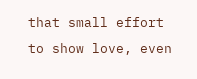that small effort to show love, even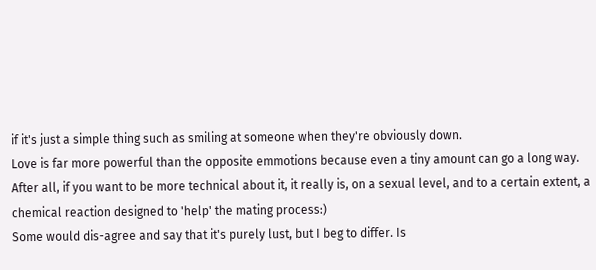if it's just a simple thing such as smiling at someone when they're obviously down.
Love is far more powerful than the opposite emmotions because even a tiny amount can go a long way.
After all, if you want to be more technical about it, it really is, on a sexual level, and to a certain extent, a chemical reaction designed to 'help' the mating process:)
Some would dis-agree and say that it's purely lust, but I beg to differ. Is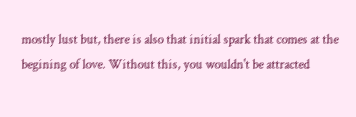mostly lust but, there is also that initial spark that comes at the begining of love. Without this, you wouldn't be attracted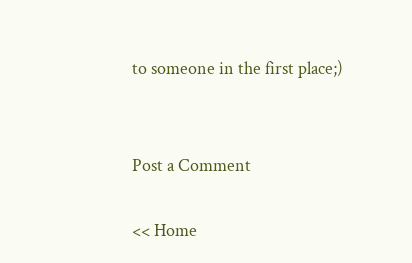to someone in the first place;)


Post a Comment

<< Home